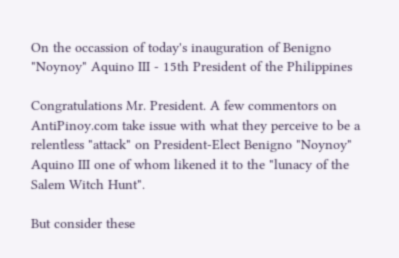On the occassion of today's inauguration of Benigno "Noynoy" Aquino III - 15th President of the Philippines

Congratulations Mr. President. A few commentors on AntiPinoy.com take issue with what they perceive to be a relentless "attack" on President-Elect Benigno "Noynoy" Aquino III one of whom likened it to the "lunacy of the Salem Witch Hunt".

But consider these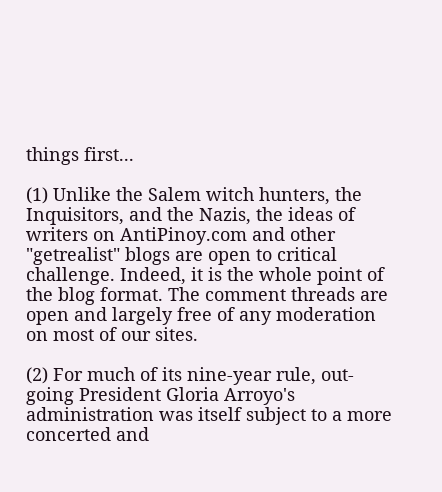things first...

(1) Unlike the Salem witch hunters, the Inquisitors, and the Nazis, the ideas of writers on AntiPinoy.com and other "getrealist" blogs are open to critical challenge. Indeed, it is the whole point of the blog format. The comment threads are open and largely free of any moderation on most of our sites.

(2) For much of its nine-year rule, out-going President Gloria Arroyo's administration was itself subject to a more concerted and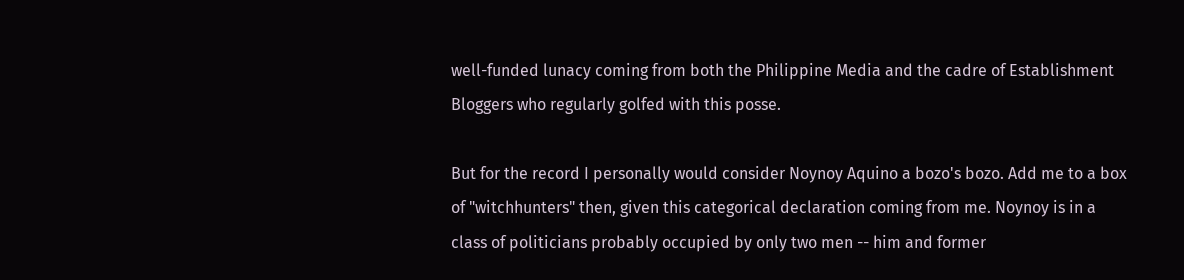well-funded lunacy coming from both the Philippine Media and the cadre of Establishment Bloggers who regularly golfed with this posse.

But for the record I personally would consider Noynoy Aquino a bozo's bozo. Add me to a box of "witchhunters" then, given this categorical declaration coming from me. Noynoy is in a class of politicians probably occupied by only two men -- him and former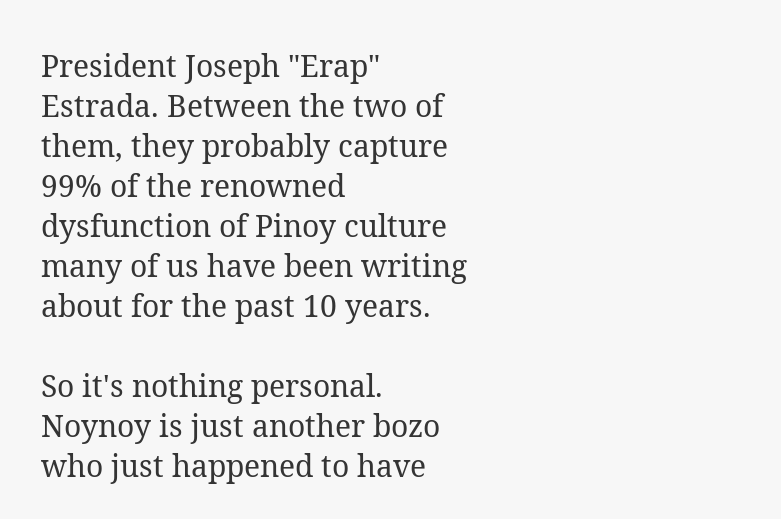President Joseph "Erap" Estrada. Between the two of them, they probably capture 99% of the renowned dysfunction of Pinoy culture many of us have been writing about for the past 10 years.

So it's nothing personal. Noynoy is just another bozo who just happened to have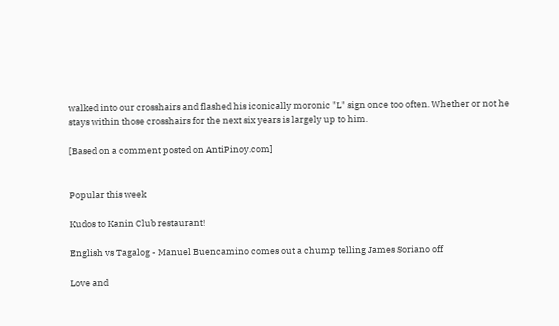walked into our crosshairs and flashed his iconically moronic "L" sign once too often. Whether or not he stays within those crosshairs for the next six years is largely up to him.

[Based on a comment posted on AntiPinoy.com]


Popular this week

Kudos to Kanin Club restaurant!

English vs Tagalog - Manuel Buencamino comes out a chump telling James Soriano off

Love and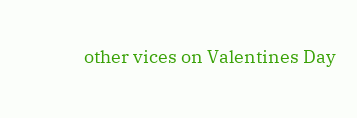other vices on Valentines Day